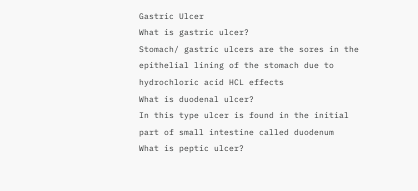Gastric Ulcer
What is gastric ulcer?
Stomach/ gastric ulcers are the sores in the epithelial lining of the stomach due to hydrochloric acid HCL effects
What is duodenal ulcer?
In this type ulcer is found in the initial part of small intestine called duodenum
What is peptic ulcer?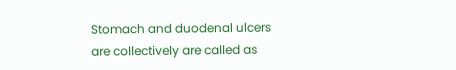Stomach and duodenal ulcers are collectively are called as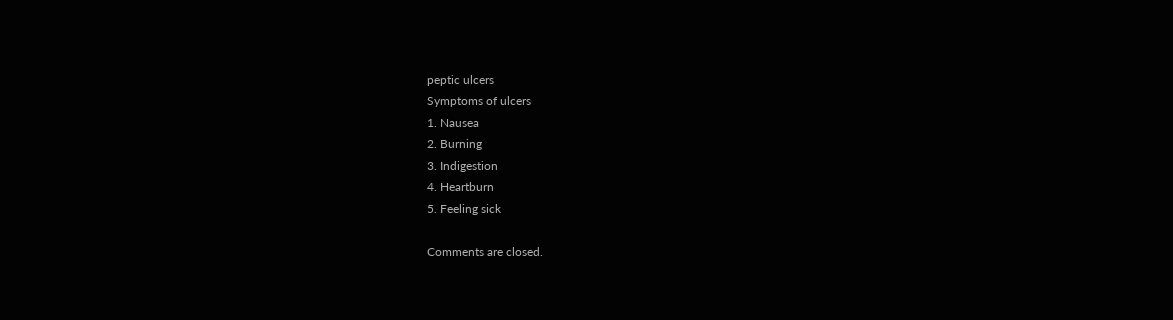peptic ulcers
Symptoms of ulcers
1. Nausea
2. Burning
3. Indigestion
4. Heartburn
5. Feeling sick

Comments are closed.